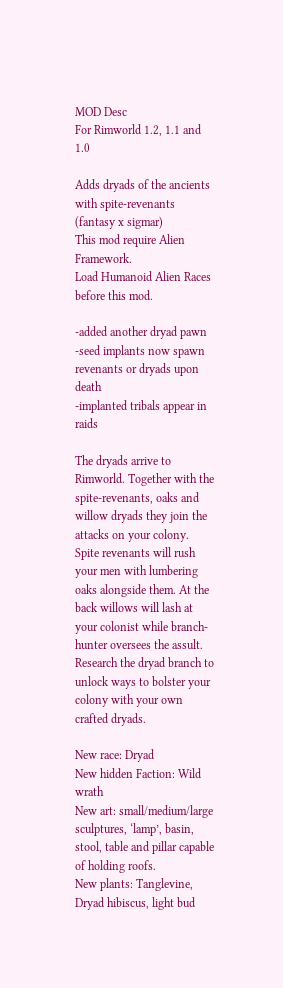MOD Desc
For Rimworld 1.2, 1.1 and 1.0

Adds dryads of the ancients with spite-revenants (fantasy x sigmar)
This mod require Alien Framework.
Load Humanoid Alien Races before this mod.

-added another dryad pawn
-seed implants now spawn revenants or dryads upon death
-implanted tribals appear in raids

The dryads arrive to Rimworld. Together with the spite-revenants, oaks and willow dryads they join the attacks on your colony.
Spite revenants will rush your men with lumbering oaks alongside them. At the back willows will lash at your colonist while branch-hunter oversees the assult.
Research the dryad branch to unlock ways to bolster your colony with your own crafted dryads.

New race: Dryad
New hidden Faction: Wild wrath
New art: small/medium/large sculptures, ‘lamp’, basin, stool, table and pillar capable of holding roofs.
New plants: Tanglevine, Dryad hibiscus, light bud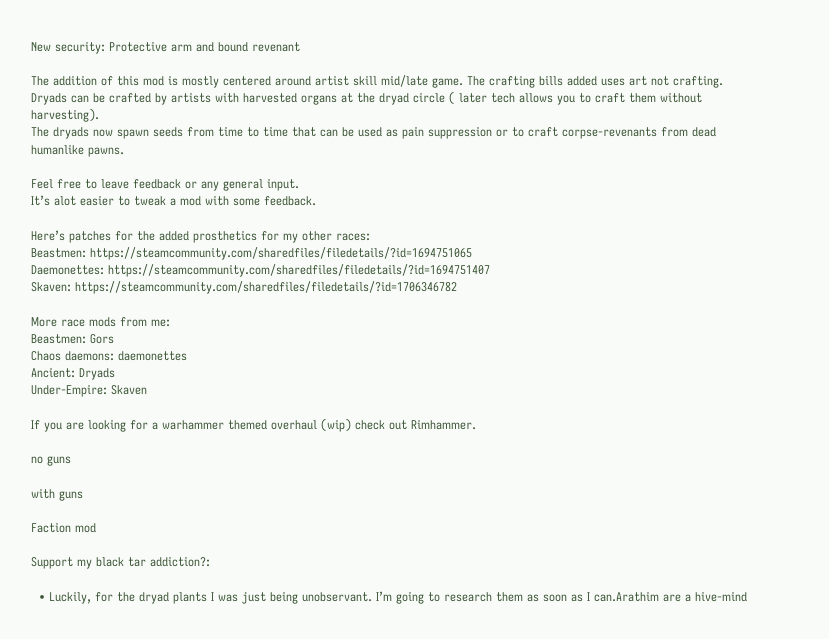New security: Protective arm and bound revenant

The addition of this mod is mostly centered around artist skill mid/late game. The crafting bills added uses art not crafting.
Dryads can be crafted by artists with harvested organs at the dryad circle ( later tech allows you to craft them without harvesting).
The dryads now spawn seeds from time to time that can be used as pain suppression or to craft corpse-revenants from dead humanlike pawns.

Feel free to leave feedback or any general input.
It’s alot easier to tweak a mod with some feedback.

Here’s patches for the added prosthetics for my other races:
Beastmen: https://steamcommunity.com/sharedfiles/filedetails/?id=1694751065
Daemonettes: https://steamcommunity.com/sharedfiles/filedetails/?id=1694751407
Skaven: https://steamcommunity.com/sharedfiles/filedetails/?id=1706346782

More race mods from me:
Beastmen: Gors
Chaos daemons: daemonettes
Ancient: Dryads
Under-Empire: Skaven

If you are looking for a warhammer themed overhaul (wip) check out Rimhammer.

no guns

with guns

Faction mod

Support my black tar addiction?:

  • Luckily, for the dryad plants I was just being unobservant. I’m going to research them as soon as I can.Arathim are a hive-mind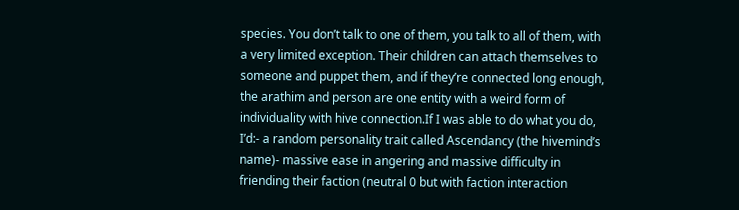species. You don’t talk to one of them, you talk to all of them, with a very limited exception. Their children can attach themselves to someone and puppet them, and if they’re connected long enough, the arathim and person are one entity with a weird form of individuality with hive connection.If I was able to do what you do, I’d:- a random personality trait called Ascendancy (the hivemind’s name)- massive ease in angering and massive difficulty in friending their faction (neutral 0 but with faction interaction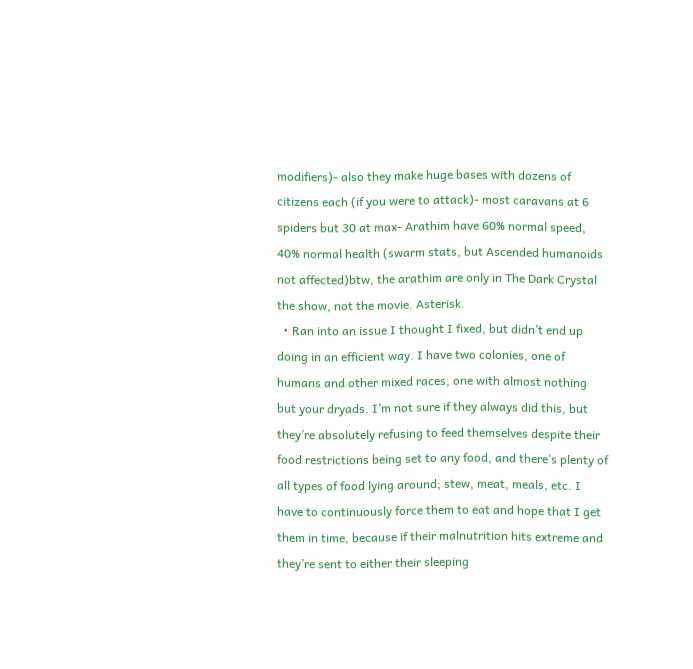modifiers)- also they make huge bases with dozens of citizens each (if you were to attack)- most caravans at 6 spiders but 30 at max- Arathim have 60% normal speed, 40% normal health (swarm stats, but Ascended humanoids not affected)btw, the arathim are only in The Dark Crystal the show, not the movie. Asterisk.
  • Ran into an issue I thought I fixed, but didn’t end up doing in an efficient way. I have two colonies, one of humans and other mixed races, one with almost nothing but your dryads. I’m not sure if they always did this, but they’re absolutely refusing to feed themselves despite their food restrictions being set to any food, and there’s plenty of all types of food lying around; stew, meat, meals, etc. I have to continuously force them to eat and hope that I get them in time, because if their malnutrition hits extreme and they’re sent to either their sleeping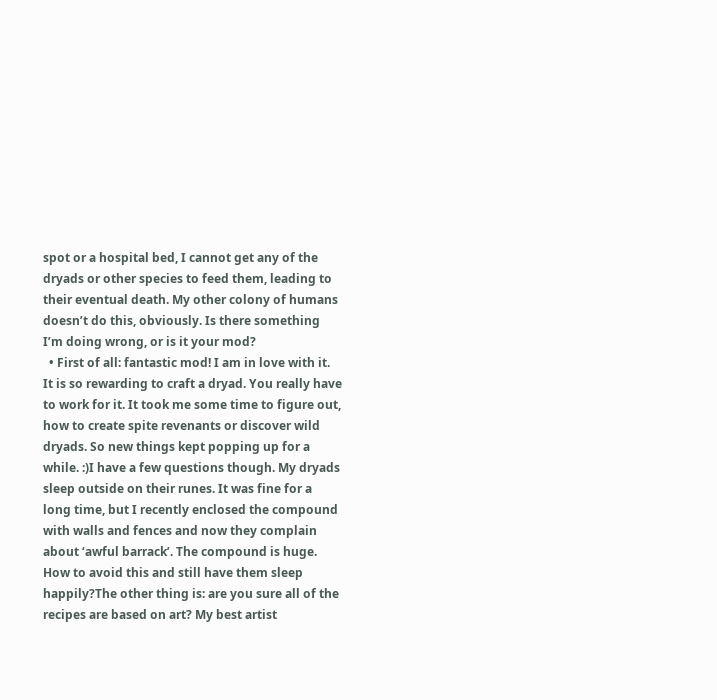spot or a hospital bed, I cannot get any of the dryads or other species to feed them, leading to their eventual death. My other colony of humans doesn’t do this, obviously. Is there something I’m doing wrong, or is it your mod?
  • First of all: fantastic mod! I am in love with it. It is so rewarding to craft a dryad. You really have to work for it. It took me some time to figure out, how to create spite revenants or discover wild dryads. So new things kept popping up for a while. :)I have a few questions though. My dryads sleep outside on their runes. It was fine for a long time, but I recently enclosed the compound with walls and fences and now they complain about ‘awful barrack’. The compound is huge. How to avoid this and still have them sleep happily?The other thing is: are you sure all of the recipes are based on art? My best artist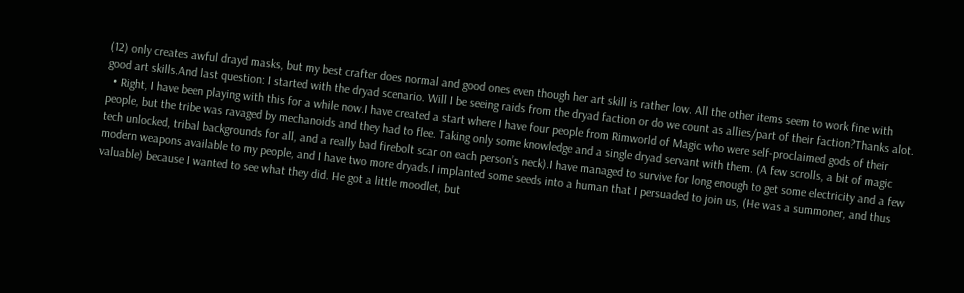(12) only creates awful drayd masks, but my best crafter does normal and good ones even though her art skill is rather low. All the other items seem to work fine with good art skills.And last question: I started with the dryad scenario. Will I be seeing raids from the dryad faction or do we count as allies/part of their faction?Thanks alot.
  • Right, I have been playing with this for a while now.I have created a start where I have four people from Rimworld of Magic who were self-proclaimed gods of their people, but the tribe was ravaged by mechanoids and they had to flee. Taking only some knowledge and a single dryad servant with them. (A few scrolls, a bit of magic tech unlocked, tribal backgrounds for all, and a really bad firebolt scar on each person’s neck).I have managed to survive for long enough to get some electricity and a few modern weapons available to my people, and I have two more dryads.I implanted some seeds into a human that I persuaded to join us, (He was a summoner, and thus valuable) because I wanted to see what they did. He got a little moodlet, but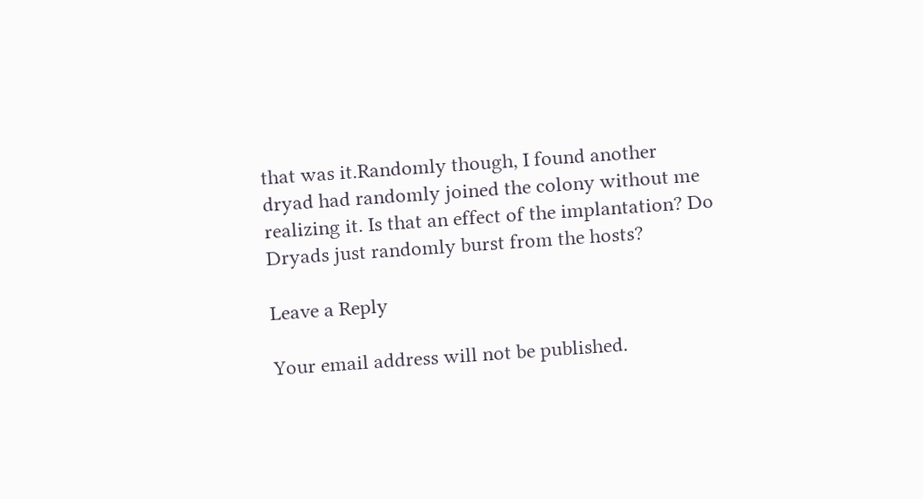that was it.Randomly though, I found another dryad had randomly joined the colony without me realizing it. Is that an effect of the implantation? Do Dryads just randomly burst from the hosts?

Leave a Reply

Your email address will not be published.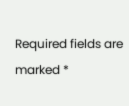Required fields are marked *